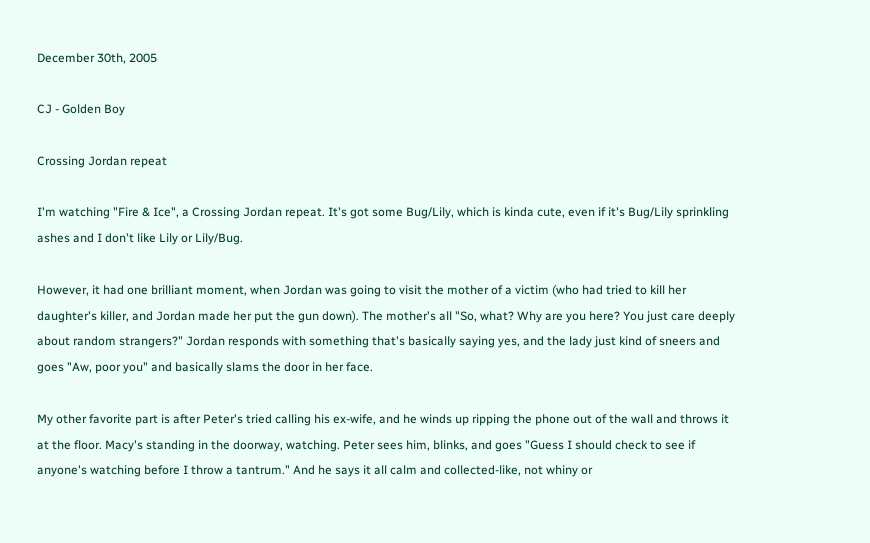December 30th, 2005

CJ - Golden Boy

Crossing Jordan repeat

I'm watching "Fire & Ice", a Crossing Jordan repeat. It's got some Bug/Lily, which is kinda cute, even if it's Bug/Lily sprinkling ashes and I don't like Lily or Lily/Bug.

However, it had one brilliant moment, when Jordan was going to visit the mother of a victim (who had tried to kill her daughter's killer, and Jordan made her put the gun down). The mother's all "So, what? Why are you here? You just care deeply about random strangers?" Jordan responds with something that's basically saying yes, and the lady just kind of sneers and goes "Aw, poor you" and basically slams the door in her face.

My other favorite part is after Peter's tried calling his ex-wife, and he winds up ripping the phone out of the wall and throws it at the floor. Macy's standing in the doorway, watching. Peter sees him, blinks, and goes "Guess I should check to see if anyone's watching before I throw a tantrum." And he says it all calm and collected-like, not whiny or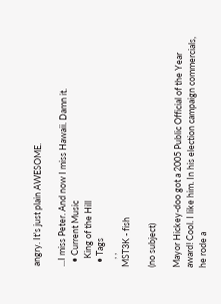angry. It's just plain AWESOME.

...I miss Peter. And now I miss Hawaii. Damn it.
  • Current Music
    King of the Hill
  • Tags
    , ,
MST3K - fish

(no subject)

Mayor Hickey-doo got a 2005 Public Official of the Year award! Cool. I like him. In his election campaign commercials, he rode a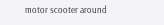motor scooter around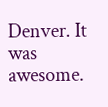Denver. It was awesome.